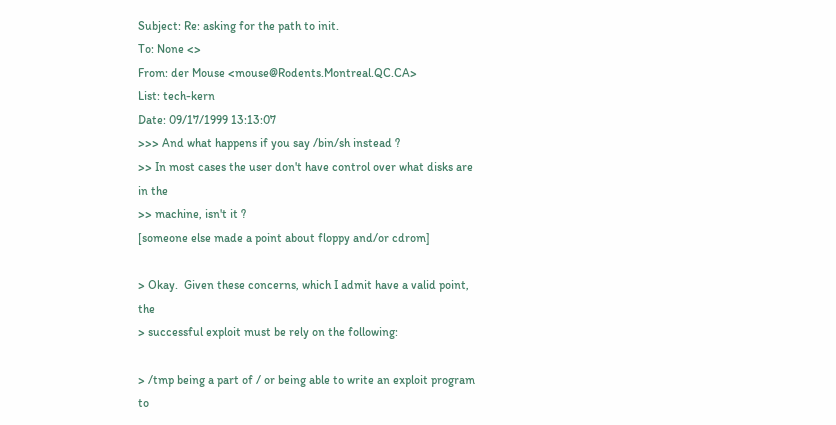Subject: Re: asking for the path to init.
To: None <>
From: der Mouse <mouse@Rodents.Montreal.QC.CA>
List: tech-kern
Date: 09/17/1999 13:13:07
>>> And what happens if you say /bin/sh instead ?
>> In most cases the user don't have control over what disks are in the
>> machine, isn't it ?
[someone else made a point about floppy and/or cdrom]

> Okay.  Given these concerns, which I admit have a valid point, the
> successful exploit must be rely on the following:

> /tmp being a part of / or being able to write an exploit program to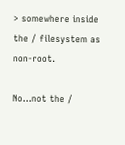> somewhere inside the / filesystem as non-root.

No...not the /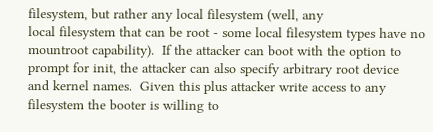filesystem, but rather any local filesystem (well, any
local filesystem that can be root - some local filesystem types have no
mountroot capability).  If the attacker can boot with the option to
prompt for init, the attacker can also specify arbitrary root device
and kernel names.  Given this plus attacker write access to any
filesystem the booter is willing to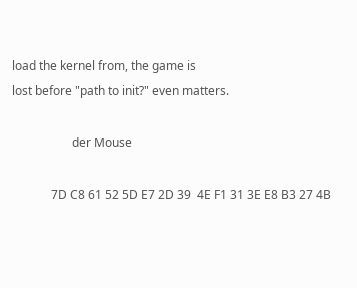load the kernel from, the game is
lost before "path to init?" even matters.

                    der Mouse

             7D C8 61 52 5D E7 2D 39  4E F1 31 3E E8 B3 27 4B